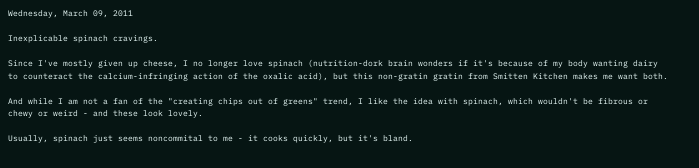Wednesday, March 09, 2011

Inexplicable spinach cravings.

Since I've mostly given up cheese, I no longer love spinach (nutrition-dork brain wonders if it's because of my body wanting dairy to counteract the calcium-infringing action of the oxalic acid), but this non-gratin gratin from Smitten Kitchen makes me want both.

And while I am not a fan of the "creating chips out of greens" trend, I like the idea with spinach, which wouldn't be fibrous or chewy or weird - and these look lovely.

Usually, spinach just seems noncommital to me - it cooks quickly, but it's bland.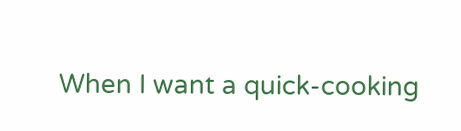When I want a quick-cooking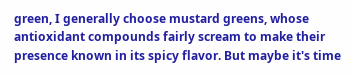green, I generally choose mustard greens, whose antioxidant compounds fairly scream to make their presence known in its spicy flavor. But maybe it's time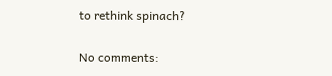to rethink spinach?

No comments: